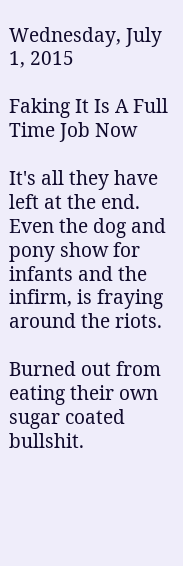Wednesday, July 1, 2015

Faking It Is A Full Time Job Now

It's all they have left at the end. Even the dog and pony show for infants and the infirm, is fraying around the riots.

Burned out from eating their own sugar coated bullshit.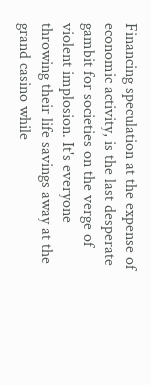Financing speculation at the expense of economic activity, is the last desperate gambit for societies on the verge of violent implosion. It's everyone throwing their life savings away at the grand casino while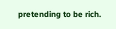pretending to be rich.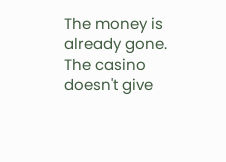The money is already gone. The casino doesn't give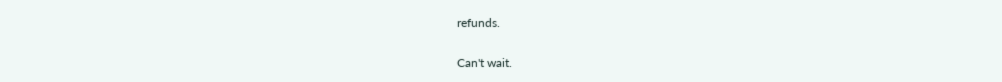refunds.

Can't wait.